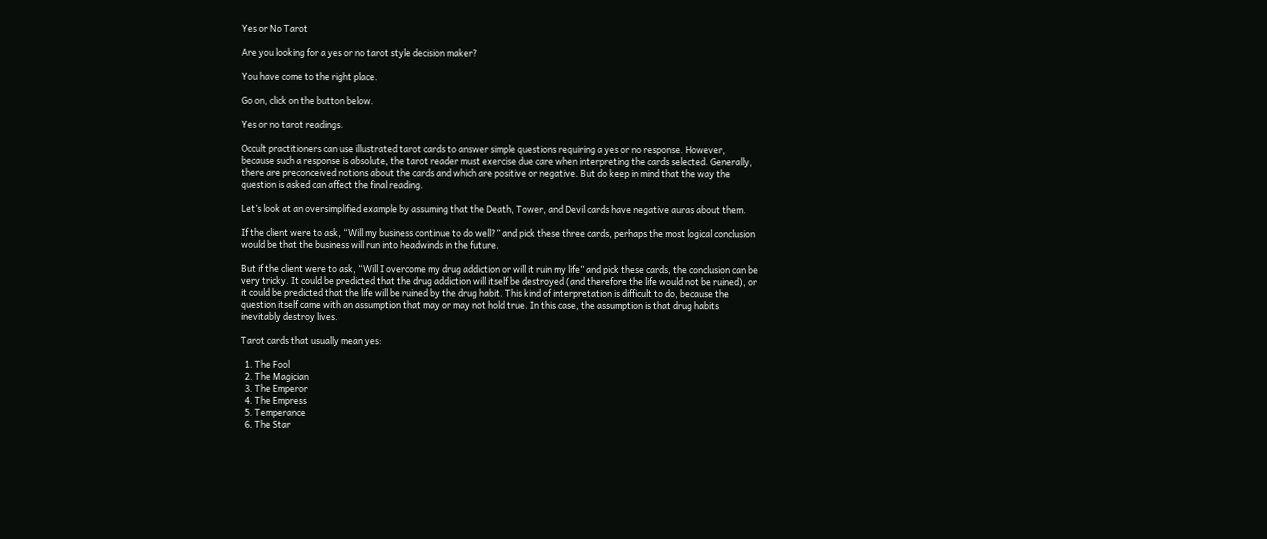Yes or No Tarot

Are you looking for a yes or no tarot style decision maker?

You have come to the right place.

Go on, click on the button below.

Yes or no tarot readings.

Occult practitioners can use illustrated tarot cards to answer simple questions requiring a yes or no response. However, because such a response is absolute, the tarot reader must exercise due care when interpreting the cards selected. Generally, there are preconceived notions about the cards and which are positive or negative. But do keep in mind that the way the question is asked can affect the final reading.

Let’s look at an oversimplified example by assuming that the Death, Tower, and Devil cards have negative auras about them.

If the client were to ask, “Will my business continue to do well?” and pick these three cards, perhaps the most logical conclusion would be that the business will run into headwinds in the future.

But if the client were to ask, “Will I overcome my drug addiction or will it ruin my life” and pick these cards, the conclusion can be very tricky. It could be predicted that the drug addiction will itself be destroyed (and therefore the life would not be ruined), or it could be predicted that the life will be ruined by the drug habit. This kind of interpretation is difficult to do, because the question itself came with an assumption that may or may not hold true. In this case, the assumption is that drug habits inevitably destroy lives.

Tarot cards that usually mean yes:

  1. The Fool
  2. The Magician
  3. The Emperor
  4. The Empress
  5. Temperance
  6. The Star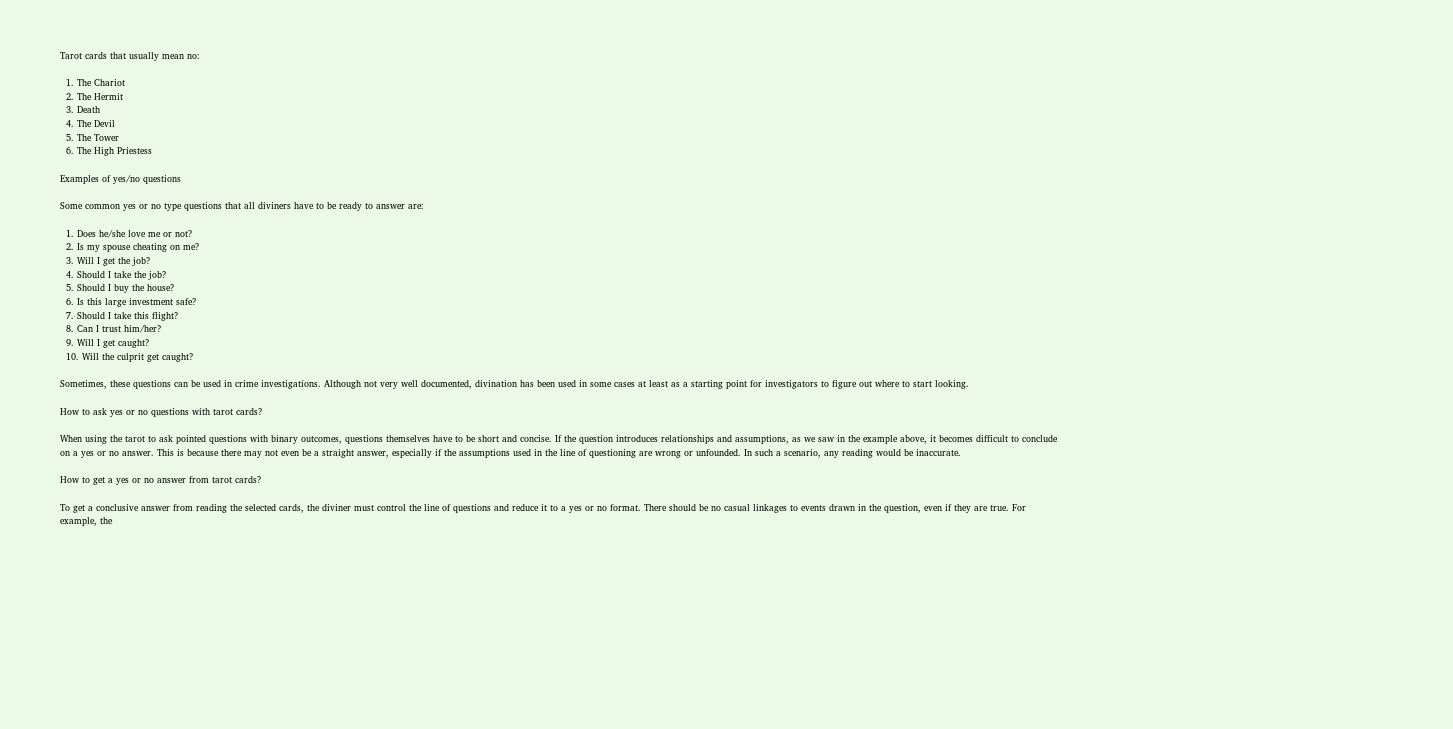Tarot cards that usually mean no:

  1. The Chariot
  2. The Hermit
  3. Death
  4. The Devil
  5. The Tower
  6. The High Priestess

Examples of yes/no questions

Some common yes or no type questions that all diviners have to be ready to answer are:

  1. Does he/she love me or not?
  2. Is my spouse cheating on me?
  3. Will I get the job?
  4. Should I take the job?
  5. Should I buy the house?
  6. Is this large investment safe?
  7. Should I take this flight?
  8. Can I trust him/her?
  9. Will I get caught?
  10. Will the culprit get caught?

Sometimes, these questions can be used in crime investigations. Although not very well documented, divination has been used in some cases at least as a starting point for investigators to figure out where to start looking.

How to ask yes or no questions with tarot cards?

When using the tarot to ask pointed questions with binary outcomes, questions themselves have to be short and concise. If the question introduces relationships and assumptions, as we saw in the example above, it becomes difficult to conclude on a yes or no answer. This is because there may not even be a straight answer, especially if the assumptions used in the line of questioning are wrong or unfounded. In such a scenario, any reading would be inaccurate.

How to get a yes or no answer from tarot cards?

To get a conclusive answer from reading the selected cards, the diviner must control the line of questions and reduce it to a yes or no format. There should be no casual linkages to events drawn in the question, even if they are true. For example, the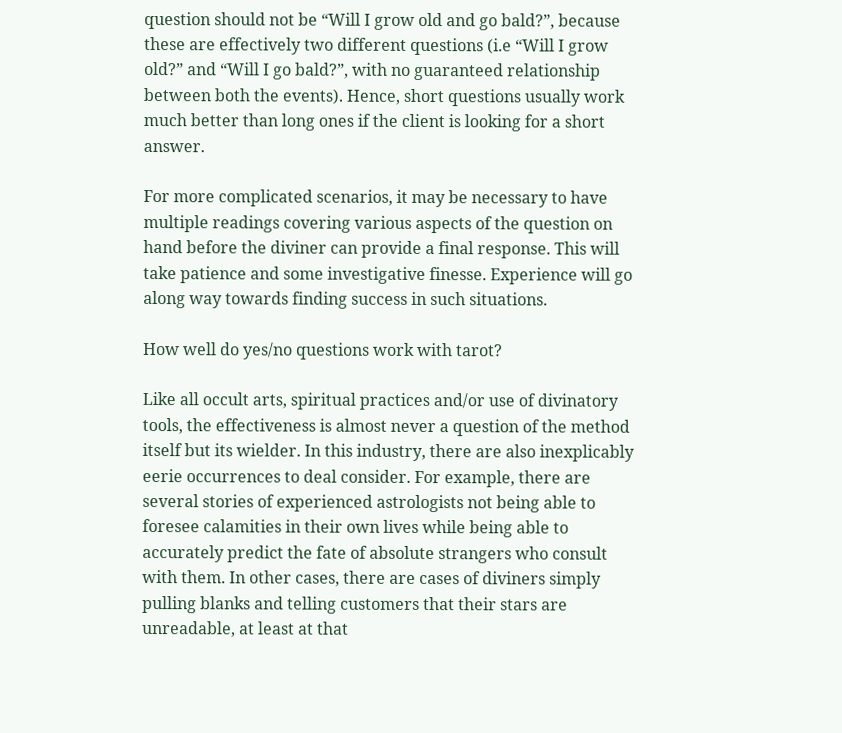question should not be “Will I grow old and go bald?”, because these are effectively two different questions (i.e “Will I grow old?” and “Will I go bald?”, with no guaranteed relationship between both the events). Hence, short questions usually work much better than long ones if the client is looking for a short answer.

For more complicated scenarios, it may be necessary to have multiple readings covering various aspects of the question on hand before the diviner can provide a final response. This will take patience and some investigative finesse. Experience will go along way towards finding success in such situations.

How well do yes/no questions work with tarot?

Like all occult arts, spiritual practices and/or use of divinatory tools, the effectiveness is almost never a question of the method itself but its wielder. In this industry, there are also inexplicably eerie occurrences to deal consider. For example, there are several stories of experienced astrologists not being able to foresee calamities in their own lives while being able to accurately predict the fate of absolute strangers who consult with them. In other cases, there are cases of diviners simply pulling blanks and telling customers that their stars are unreadable, at least at that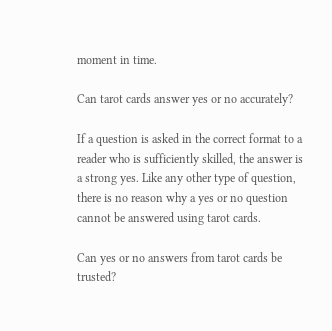moment in time.

Can tarot cards answer yes or no accurately?

If a question is asked in the correct format to a reader who is sufficiently skilled, the answer is a strong yes. Like any other type of question, there is no reason why a yes or no question cannot be answered using tarot cards.

Can yes or no answers from tarot cards be trusted?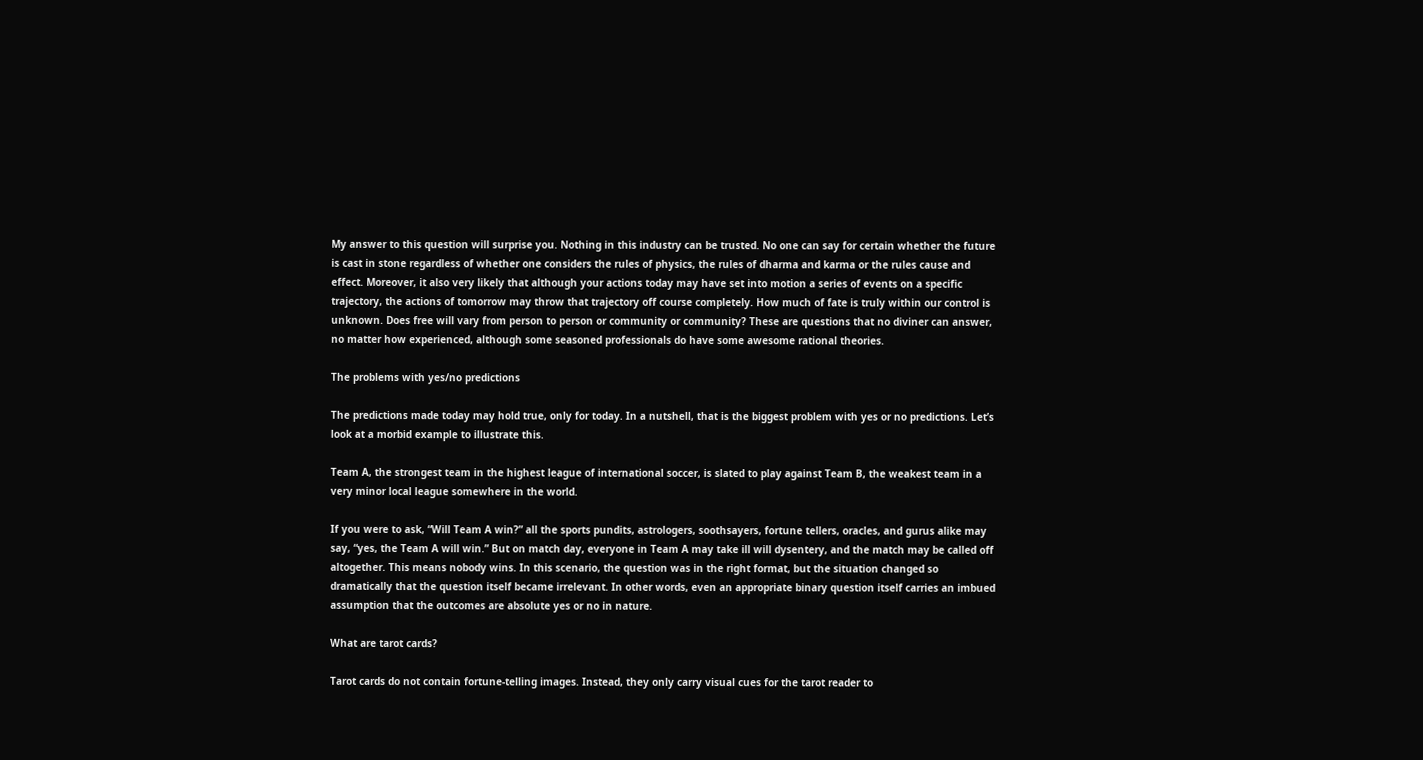My answer to this question will surprise you. Nothing in this industry can be trusted. No one can say for certain whether the future is cast in stone regardless of whether one considers the rules of physics, the rules of dharma and karma or the rules cause and effect. Moreover, it also very likely that although your actions today may have set into motion a series of events on a specific trajectory, the actions of tomorrow may throw that trajectory off course completely. How much of fate is truly within our control is unknown. Does free will vary from person to person or community or community? These are questions that no diviner can answer, no matter how experienced, although some seasoned professionals do have some awesome rational theories.

The problems with yes/no predictions

The predictions made today may hold true, only for today. In a nutshell, that is the biggest problem with yes or no predictions. Let’s look at a morbid example to illustrate this.

Team A, the strongest team in the highest league of international soccer, is slated to play against Team B, the weakest team in a very minor local league somewhere in the world.

If you were to ask, “Will Team A win?” all the sports pundits, astrologers, soothsayers, fortune tellers, oracles, and gurus alike may say, “yes, the Team A will win.” But on match day, everyone in Team A may take ill will dysentery, and the match may be called off altogether. This means nobody wins. In this scenario, the question was in the right format, but the situation changed so dramatically that the question itself became irrelevant. In other words, even an appropriate binary question itself carries an imbued assumption that the outcomes are absolute yes or no in nature.

What are tarot cards?

Tarot cards do not contain fortune-telling images. Instead, they only carry visual cues for the tarot reader to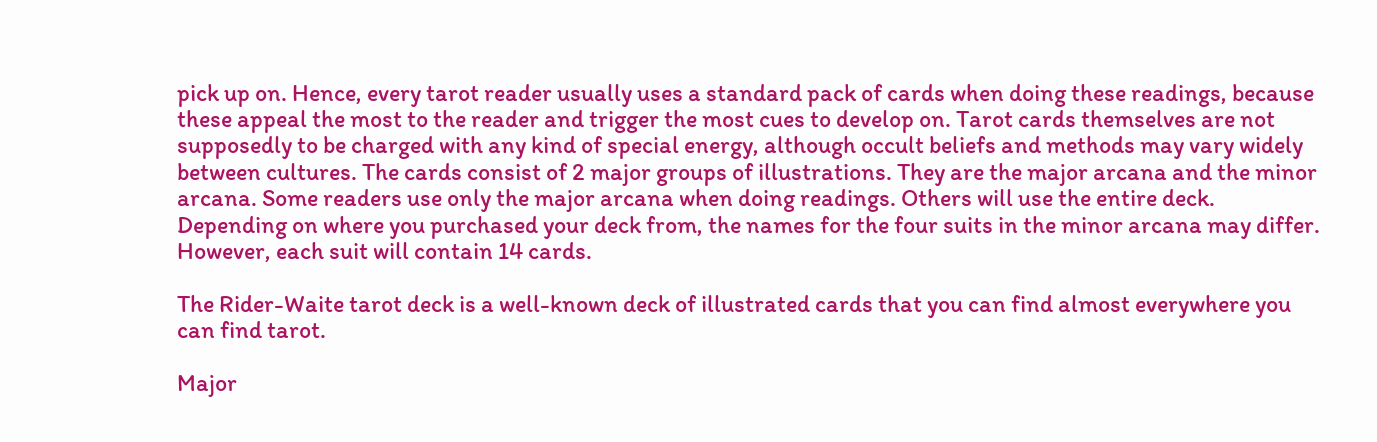pick up on. Hence, every tarot reader usually uses a standard pack of cards when doing these readings, because these appeal the most to the reader and trigger the most cues to develop on. Tarot cards themselves are not supposedly to be charged with any kind of special energy, although occult beliefs and methods may vary widely between cultures. The cards consist of 2 major groups of illustrations. They are the major arcana and the minor arcana. Some readers use only the major arcana when doing readings. Others will use the entire deck. Depending on where you purchased your deck from, the names for the four suits in the minor arcana may differ. However, each suit will contain 14 cards.

The Rider-Waite tarot deck is a well-known deck of illustrated cards that you can find almost everywhere you can find tarot.

Major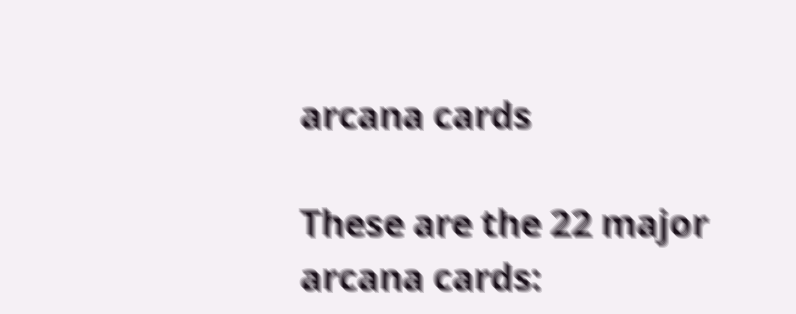arcana cards

These are the 22 major arcana cards: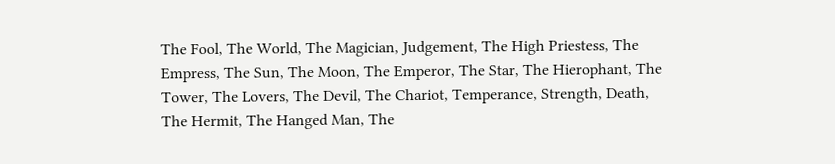The Fool, The World, The Magician, Judgement, The High Priestess, The Empress, The Sun, The Moon, The Emperor, The Star, The Hierophant, The Tower, The Lovers, The Devil, The Chariot, Temperance, Strength, Death, The Hermit, The Hanged Man, The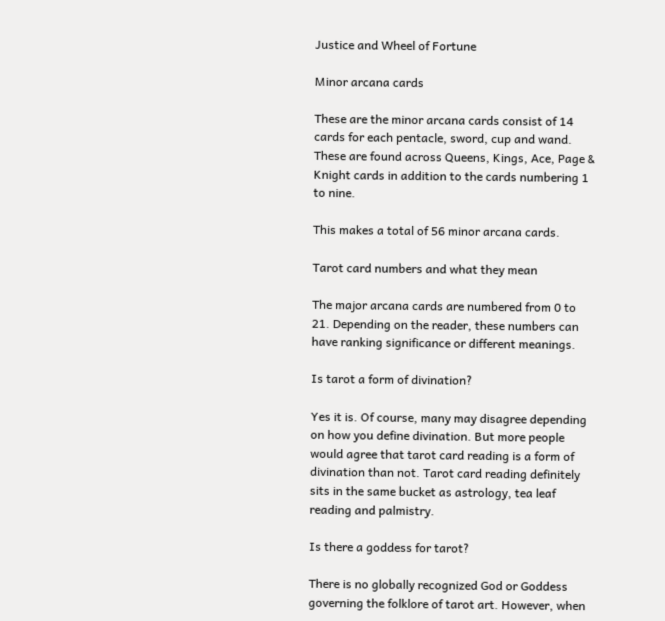Justice and Wheel of Fortune

Minor arcana cards

These are the minor arcana cards consist of 14 cards for each pentacle, sword, cup and wand. These are found across Queens, Kings, Ace, Page & Knight cards in addition to the cards numbering 1 to nine.

This makes a total of 56 minor arcana cards.

Tarot card numbers and what they mean

The major arcana cards are numbered from 0 to 21. Depending on the reader, these numbers can have ranking significance or different meanings.

Is tarot a form of divination?

Yes it is. Of course, many may disagree depending on how you define divination. But more people would agree that tarot card reading is a form of divination than not. Tarot card reading definitely sits in the same bucket as astrology, tea leaf reading and palmistry.

Is there a goddess for tarot?

There is no globally recognized God or Goddess governing the folklore of tarot art. However, when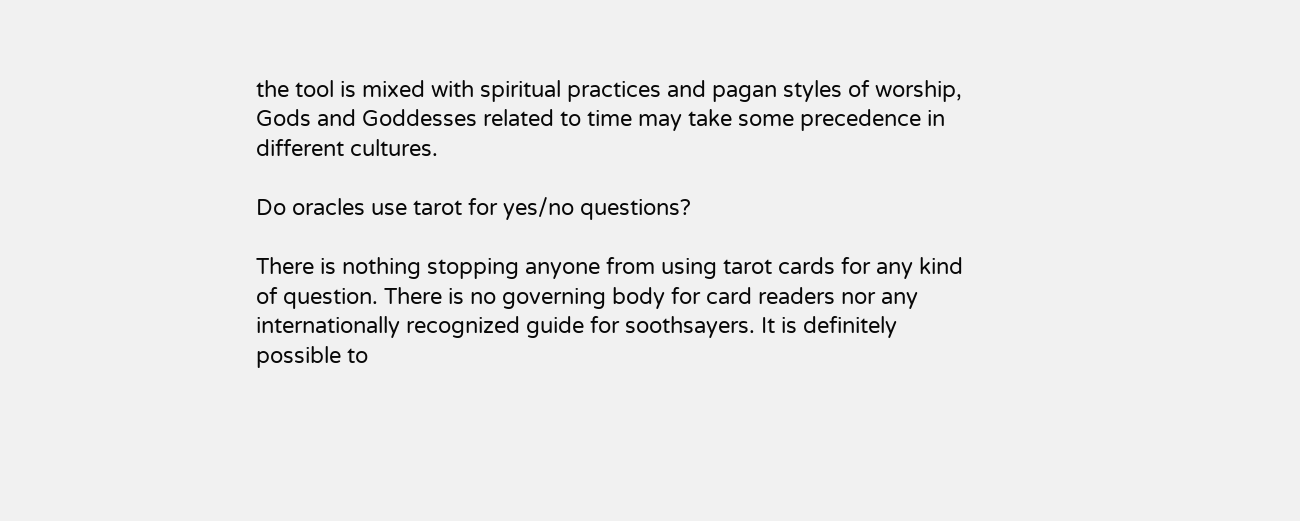the tool is mixed with spiritual practices and pagan styles of worship, Gods and Goddesses related to time may take some precedence in different cultures.

Do oracles use tarot for yes/no questions?

There is nothing stopping anyone from using tarot cards for any kind of question. There is no governing body for card readers nor any internationally recognized guide for soothsayers. It is definitely possible to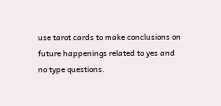use tarot cards to make conclusions on future happenings related to yes and no type questions.